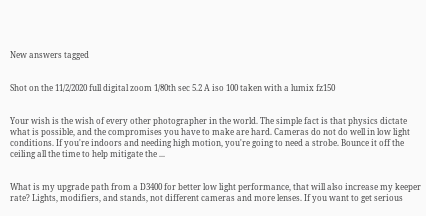New answers tagged


Shot on the 11/2/2020 full digital zoom 1/80th sec 5.2 A iso 100 taken with a lumix fz150


Your wish is the wish of every other photographer in the world. The simple fact is that physics dictate what is possible, and the compromises you have to make are hard. Cameras do not do well in low light conditions. If you're indoors and needing high motion, you're going to need a strobe. Bounce it off the ceiling all the time to help mitigate the ...


What is my upgrade path from a D3400 for better low light performance, that will also increase my keeper rate? Lights, modifiers, and stands, not different cameras and more lenses. If you want to get serious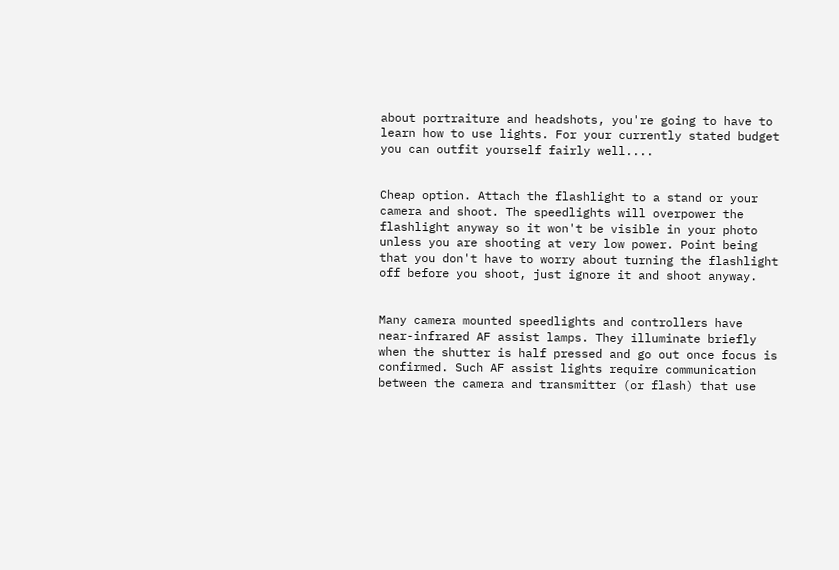about portraiture and headshots, you're going to have to learn how to use lights. For your currently stated budget you can outfit yourself fairly well....


Cheap option. Attach the flashlight to a stand or your camera and shoot. The speedlights will overpower the flashlight anyway so it won't be visible in your photo unless you are shooting at very low power. Point being that you don't have to worry about turning the flashlight off before you shoot, just ignore it and shoot anyway.


Many camera mounted speedlights and controllers have near-infrared AF assist lamps. They illuminate briefly when the shutter is half pressed and go out once focus is confirmed. Such AF assist lights require communication between the camera and transmitter (or flash) that use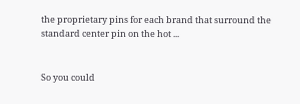the proprietary pins for each brand that surround the standard center pin on the hot ...


So you could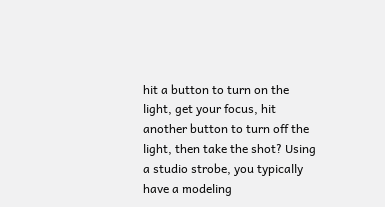hit a button to turn on the light, get your focus, hit another button to turn off the light, then take the shot? Using a studio strobe, you typically have a modeling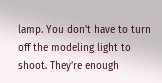lamp. You don’t have to turn off the modeling light to shoot. They’re enough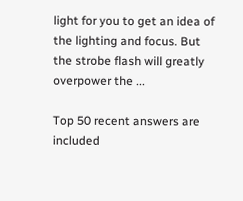light for you to get an idea of the lighting and focus. But the strobe flash will greatly overpower the ...

Top 50 recent answers are included